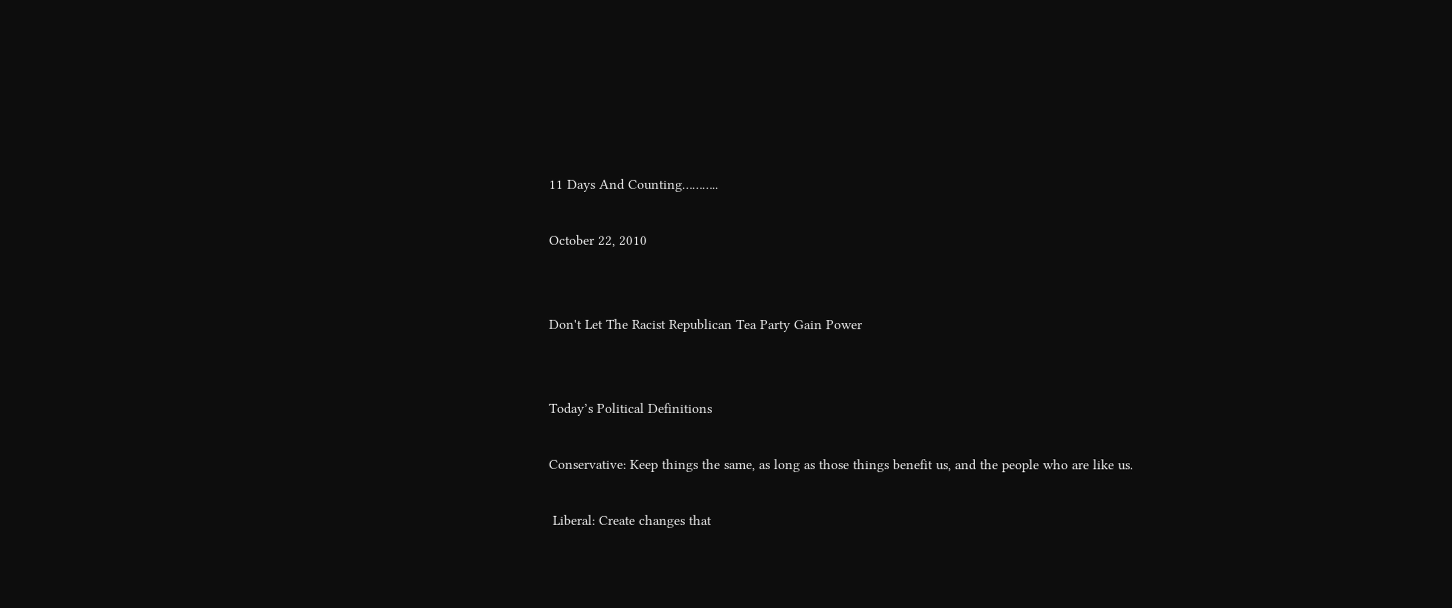11 Days And Counting………..

October 22, 2010


Don't Let The Racist Republican Tea Party Gain Power


Today’s Political Definitions

Conservative: Keep things the same, as long as those things benefit us, and the people who are like us.

 Liberal: Create changes that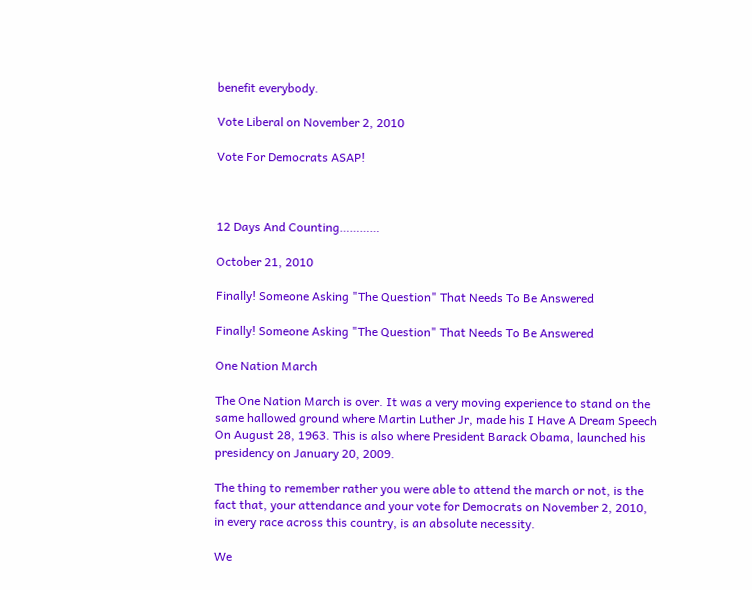benefit everybody.

Vote Liberal on November 2, 2010

Vote For Democrats ASAP!



12 Days And Counting…………

October 21, 2010

Finally! Someone Asking "The Question" That Needs To Be Answered

Finally! Someone Asking "The Question" That Needs To Be Answered

One Nation March

The One Nation March is over. It was a very moving experience to stand on the same hallowed ground where Martin Luther Jr, made his I Have A Dream Speech On August 28, 1963. This is also where President Barack Obama, launched his presidency on January 20, 2009.

The thing to remember rather you were able to attend the march or not, is the fact that, your attendance and your vote for Democrats on November 2, 2010, in every race across this country, is an absolute necessity.

We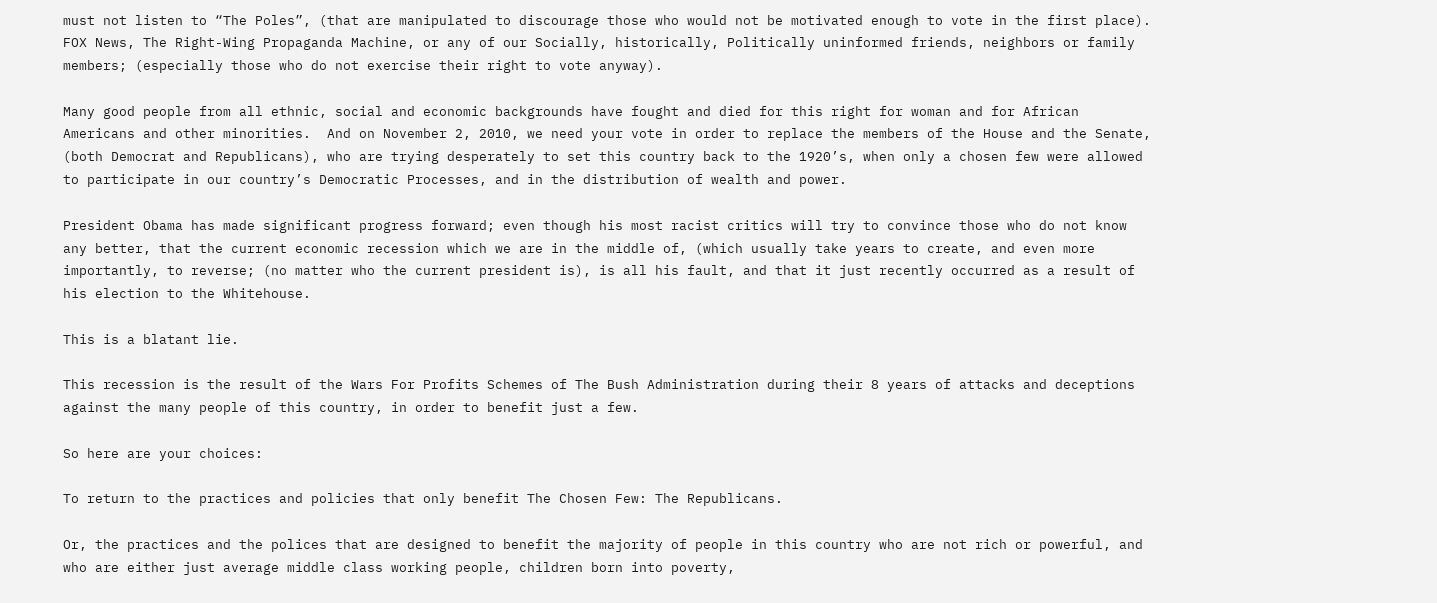must not listen to “The Poles”, (that are manipulated to discourage those who would not be motivated enough to vote in the first place). FOX News, The Right-Wing Propaganda Machine, or any of our Socially, historically, Politically uninformed friends, neighbors or family members; (especially those who do not exercise their right to vote anyway).

Many good people from all ethnic, social and economic backgrounds have fought and died for this right for woman and for African Americans and other minorities.  And on November 2, 2010, we need your vote in order to replace the members of the House and the Senate, (both Democrat and Republicans), who are trying desperately to set this country back to the 1920’s, when only a chosen few were allowed to participate in our country’s Democratic Processes, and in the distribution of wealth and power.

President Obama has made significant progress forward; even though his most racist critics will try to convince those who do not know any better, that the current economic recession which we are in the middle of, (which usually take years to create, and even more importantly, to reverse; (no matter who the current president is), is all his fault, and that it just recently occurred as a result of his election to the Whitehouse.

This is a blatant lie.

This recession is the result of the Wars For Profits Schemes of The Bush Administration during their 8 years of attacks and deceptions against the many people of this country, in order to benefit just a few.

So here are your choices:

To return to the practices and policies that only benefit The Chosen Few: The Republicans.

Or, the practices and the polices that are designed to benefit the majority of people in this country who are not rich or powerful, and who are either just average middle class working people, children born into poverty,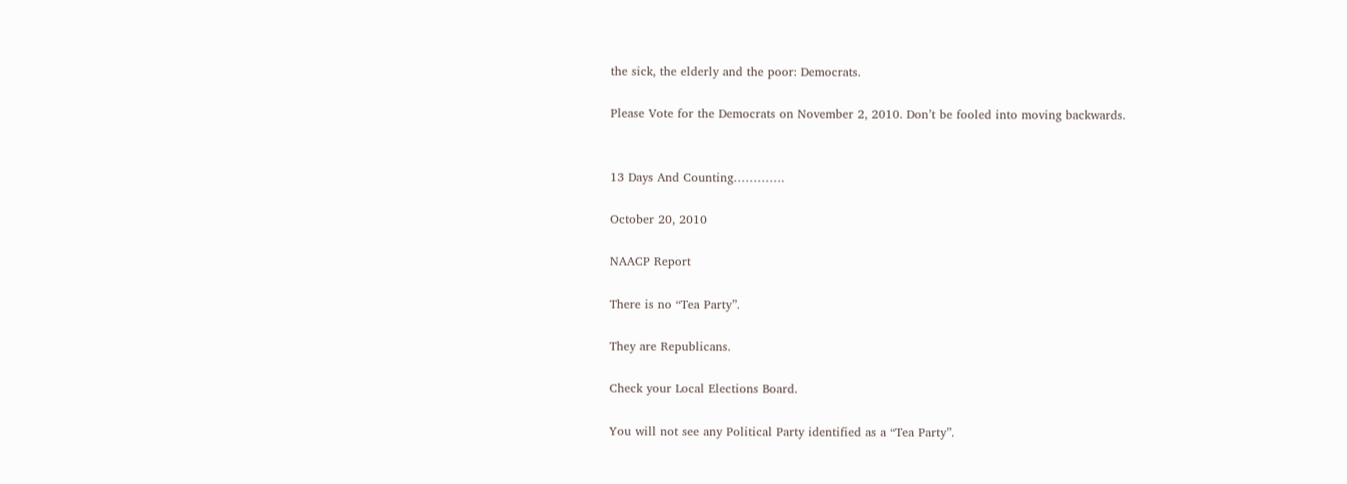the sick, the elderly and the poor: Democrats.

Please Vote for the Democrats on November 2, 2010. Don’t be fooled into moving backwards.


13 Days And Counting………….

October 20, 2010

NAACP Report

There is no “Tea Party”.

They are Republicans.

Check your Local Elections Board.

You will not see any Political Party identified as a “Tea Party”.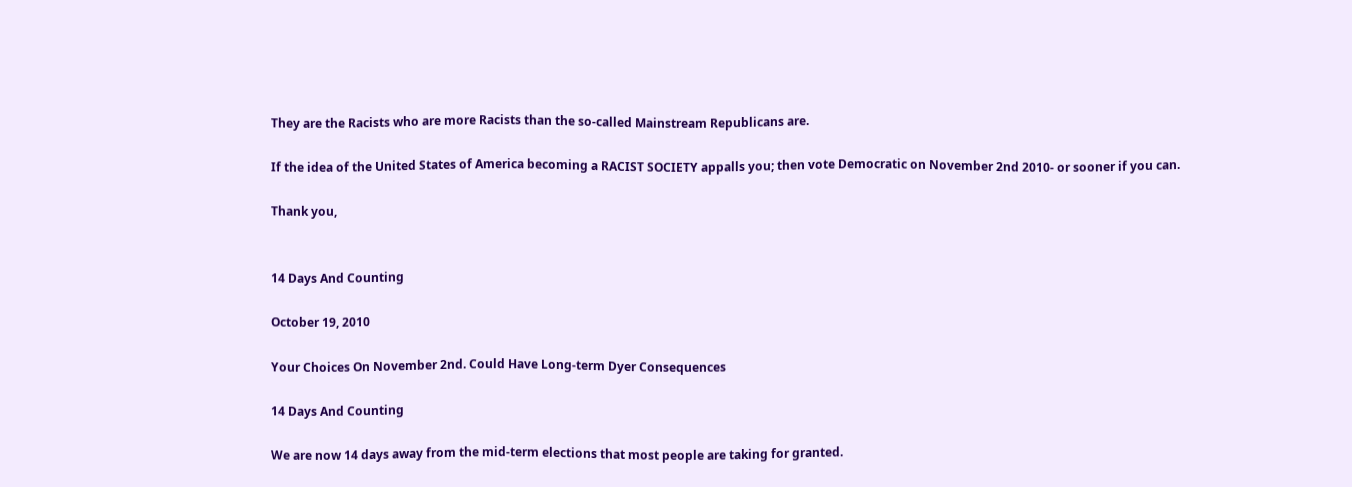They are the Racists who are more Racists than the so-called Mainstream Republicans are.

If the idea of the United States of America becoming a RACIST SOCIETY appalls you; then vote Democratic on November 2nd 2010- or sooner if you can.

Thank you,


14 Days And Counting

October 19, 2010

Your Choices On November 2nd. Could Have Long-term Dyer Consequences

14 Days And Counting

We are now 14 days away from the mid-term elections that most people are taking for granted.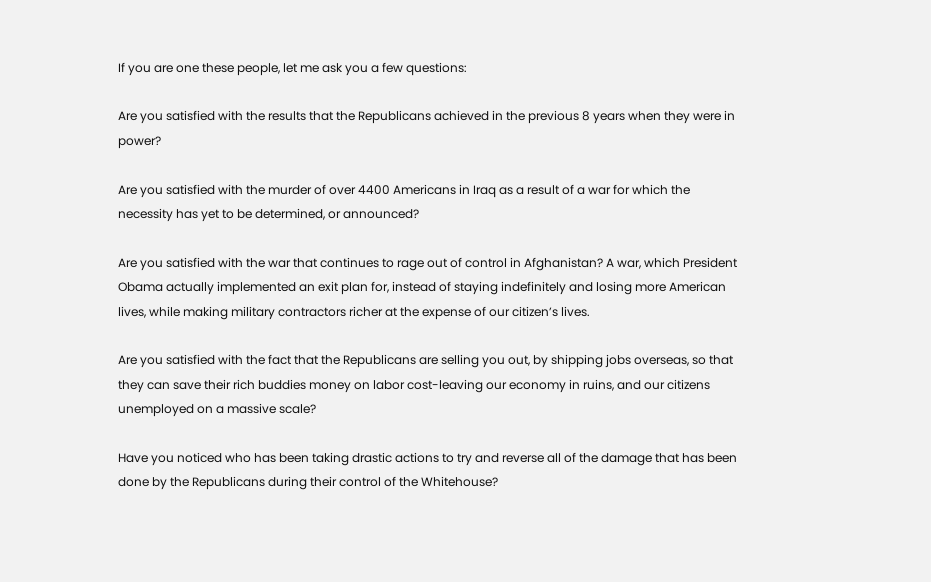If you are one these people, let me ask you a few questions:

Are you satisfied with the results that the Republicans achieved in the previous 8 years when they were in power?

Are you satisfied with the murder of over 4400 Americans in Iraq as a result of a war for which the necessity has yet to be determined, or announced?

Are you satisfied with the war that continues to rage out of control in Afghanistan? A war, which President Obama actually implemented an exit plan for, instead of staying indefinitely and losing more American lives, while making military contractors richer at the expense of our citizen’s lives.

Are you satisfied with the fact that the Republicans are selling you out, by shipping jobs overseas, so that they can save their rich buddies money on labor cost-leaving our economy in ruins, and our citizens unemployed on a massive scale?

Have you noticed who has been taking drastic actions to try and reverse all of the damage that has been done by the Republicans during their control of the Whitehouse?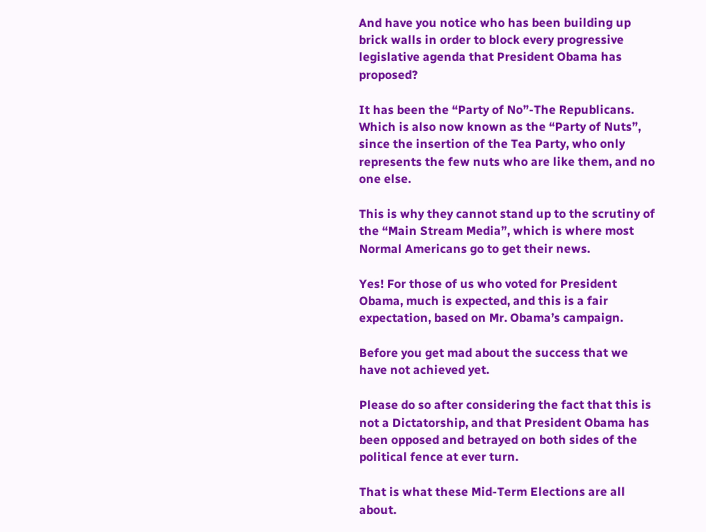And have you notice who has been building up brick walls in order to block every progressive legislative agenda that President Obama has proposed?

It has been the “Party of No”-The Republicans. Which is also now known as the “Party of Nuts”, since the insertion of the Tea Party, who only represents the few nuts who are like them, and no one else.

This is why they cannot stand up to the scrutiny of the “Main Stream Media”, which is where most Normal Americans go to get their news.

Yes! For those of us who voted for President Obama, much is expected, and this is a fair expectation, based on Mr. Obama’s campaign.

Before you get mad about the success that we have not achieved yet.

Please do so after considering the fact that this is not a Dictatorship, and that President Obama has been opposed and betrayed on both sides of the political fence at ever turn.

That is what these Mid-Term Elections are all about.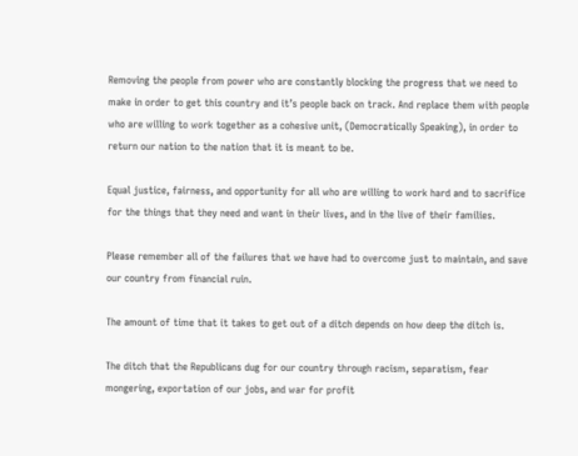Removing the people from power who are constantly blocking the progress that we need to make in order to get this country and it’s people back on track. And replace them with people who are willing to work together as a cohesive unit, (Democratically Speaking), in order to return our nation to the nation that it is meant to be.

Equal justice, fairness, and opportunity for all who are willing to work hard and to sacrifice for the things that they need and want in their lives, and in the live of their families.

Please remember all of the failures that we have had to overcome just to maintain, and save our country from financial ruin.

The amount of time that it takes to get out of a ditch depends on how deep the ditch is.

The ditch that the Republicans dug for our country through racism, separatism, fear mongering, exportation of our jobs, and war for profit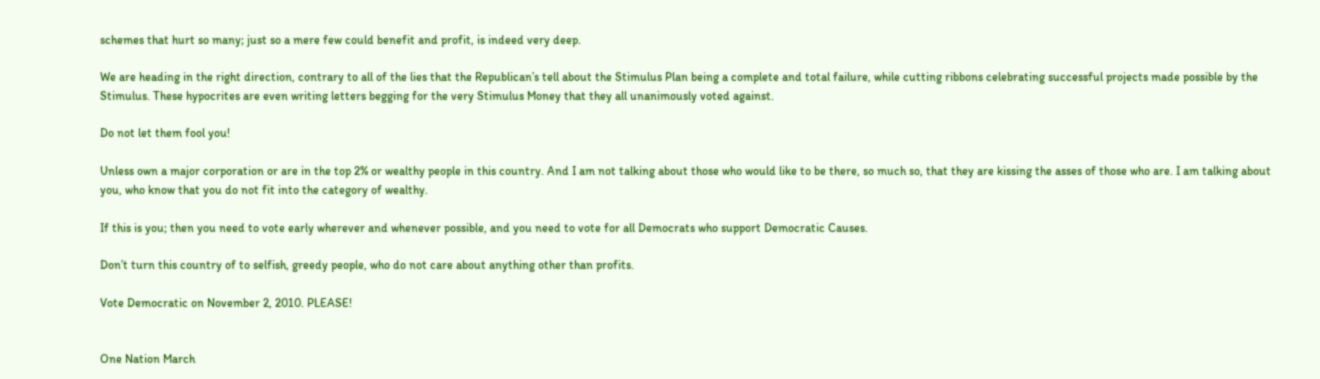schemes that hurt so many; just so a mere few could benefit and profit, is indeed very deep.

We are heading in the right direction, contrary to all of the lies that the Republican’s tell about the Stimulus Plan being a complete and total failure, while cutting ribbons celebrating successful projects made possible by the Stimulus. These hypocrites are even writing letters begging for the very Stimulus Money that they all unanimously voted against.

Do not let them fool you!

Unless own a major corporation or are in the top 2% or wealthy people in this country. And I am not talking about those who would like to be there, so much so, that they are kissing the asses of those who are. I am talking about you, who know that you do not fit into the category of wealthy.

If this is you; then you need to vote early wherever and whenever possible, and you need to vote for all Democrats who support Democratic Causes.

Don’t turn this country of to selfish, greedy people, who do not care about anything other than profits.

Vote Democratic on November 2, 2010. PLEASE!


One Nation March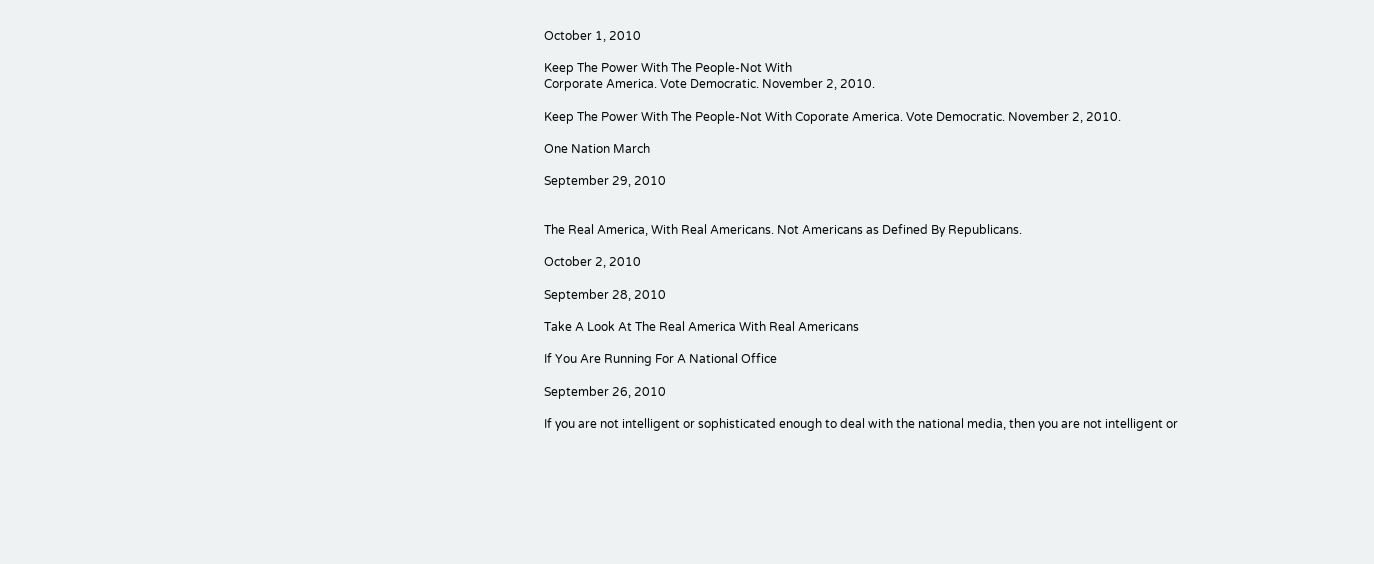October 1, 2010

Keep The Power With The People-Not With
Corporate America. Vote Democratic. November 2, 2010.

Keep The Power With The People-Not With Coporate America. Vote Democratic. November 2, 2010.

One Nation March

September 29, 2010


The Real America, With Real Americans. Not Americans as Defined By Republicans.

October 2, 2010

September 28, 2010

Take A Look At The Real America With Real Americans

If You Are Running For A National Office

September 26, 2010

If you are not intelligent or sophisticated enough to deal with the national media, then you are not intelligent or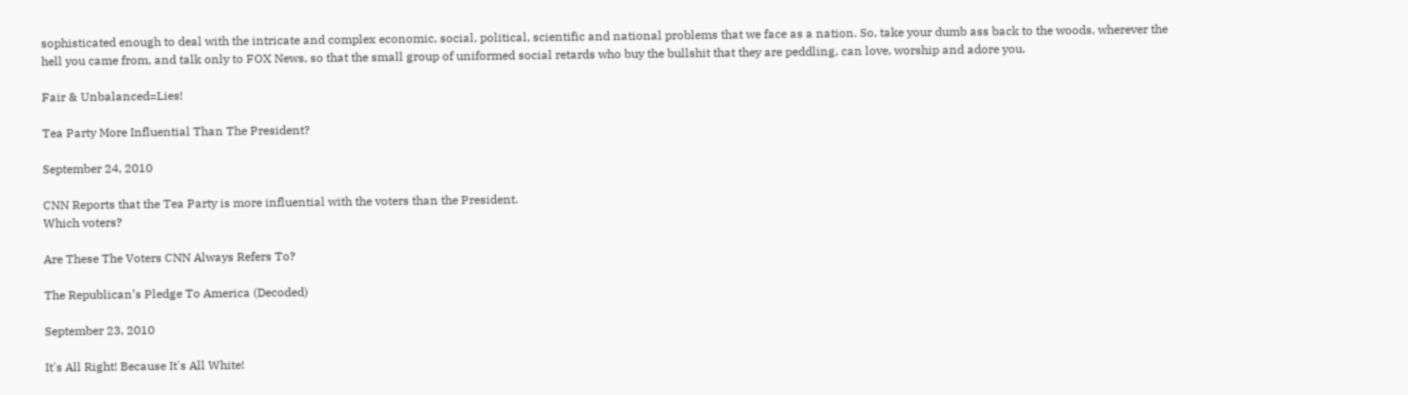sophisticated enough to deal with the intricate and complex economic, social, political, scientific and national problems that we face as a nation. So, take your dumb ass back to the woods, wherever the hell you came from, and talk only to FOX News, so that the small group of uniformed social retards who buy the bullshit that they are peddling, can love, worship and adore you.

Fair & Unbalanced=Lies!

Tea Party More Influential Than The President?

September 24, 2010

CNN Reports that the Tea Party is more influential with the voters than the President.
Which voters?

Are These The Voters CNN Always Refers To?

The Republican’s Pledge To America (Decoded)

September 23, 2010

It's All Right! Because It's All White!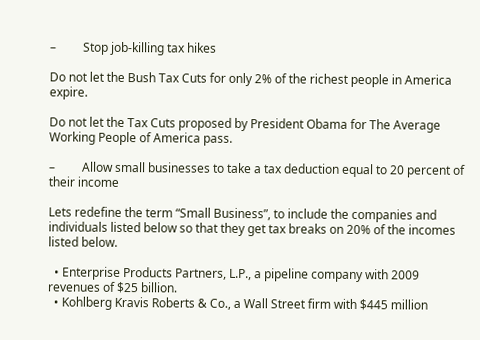–         Stop job-killing tax hikes

Do not let the Bush Tax Cuts for only 2% of the richest people in America expire.

Do not let the Tax Cuts proposed by President Obama for The Average Working People of America pass.

–         Allow small businesses to take a tax deduction equal to 20 percent of their income

Lets redefine the term “Small Business”, to include the companies and individuals listed below so that they get tax breaks on 20% of the incomes listed below.

  • Enterprise Products Partners, L.P., a pipeline company with 2009 revenues of $25 billion.
  • Kohlberg Kravis Roberts & Co., a Wall Street firm with $445 million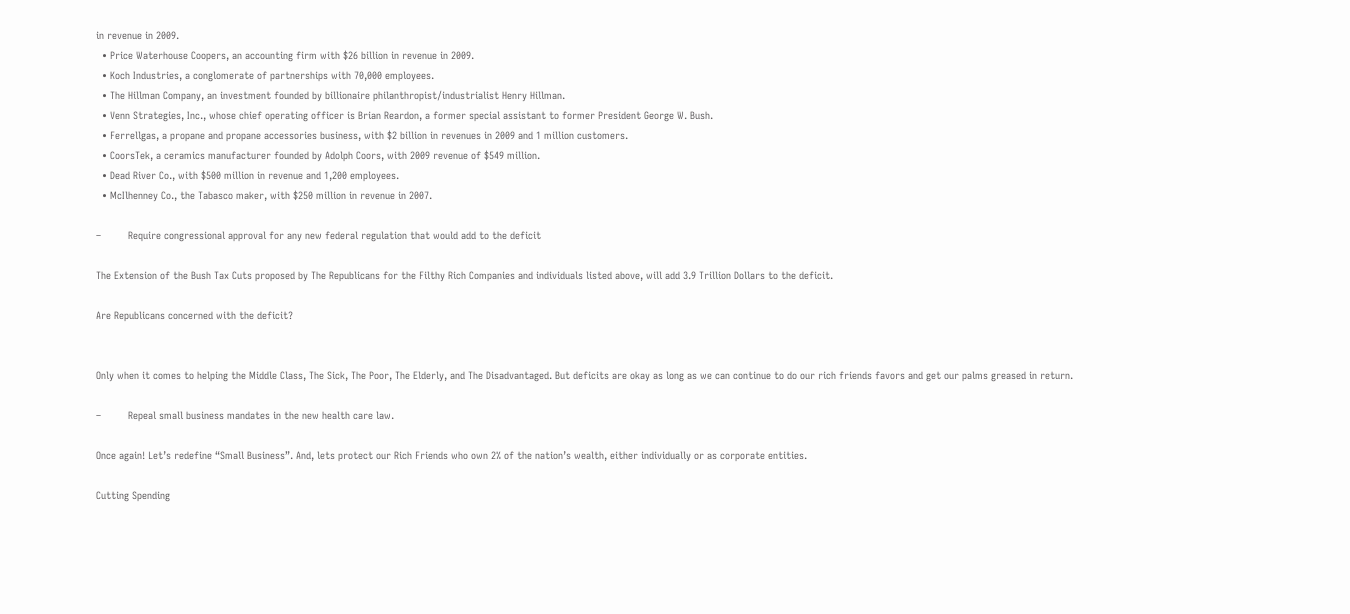in revenue in 2009.
  • Price Waterhouse Coopers, an accounting firm with $26 billion in revenue in 2009.
  • Koch Industries, a conglomerate of partnerships with 70,000 employees.
  • The Hillman Company, an investment founded by billionaire philanthropist/industrialist Henry Hillman.
  • Venn Strategies, Inc., whose chief operating officer is Brian Reardon, a former special assistant to former President George W. Bush.
  • Ferrellgas, a propane and propane accessories business, with $2 billion in revenues in 2009 and 1 million customers.
  • CoorsTek, a ceramics manufacturer founded by Adolph Coors, with 2009 revenue of $549 million.
  • Dead River Co., with $500 million in revenue and 1,200 employees.
  • McIlhenney Co., the Tabasco maker, with $250 million in revenue in 2007.

–         Require congressional approval for any new federal regulation that would add to the deficit

The Extension of the Bush Tax Cuts proposed by The Republicans for the Filthy Rich Companies and individuals listed above, will add 3.9 Trillion Dollars to the deficit.

Are Republicans concerned with the deficit?


Only when it comes to helping the Middle Class, The Sick, The Poor, The Elderly, and The Disadvantaged. But deficits are okay as long as we can continue to do our rich friends favors and get our palms greased in return.

–         Repeal small business mandates in the new health care law.

Once again! Let’s redefine “Small Business”. And, lets protect our Rich Friends who own 2% of the nation’s wealth, either individually or as corporate entities.

Cutting Spending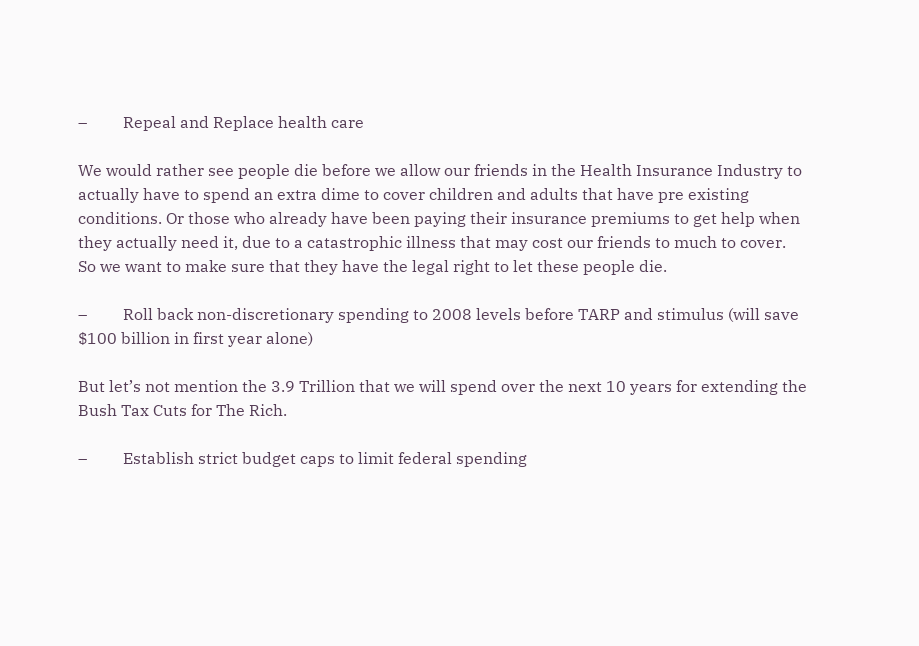–         Repeal and Replace health care

We would rather see people die before we allow our friends in the Health Insurance Industry to actually have to spend an extra dime to cover children and adults that have pre existing conditions. Or those who already have been paying their insurance premiums to get help when they actually need it, due to a catastrophic illness that may cost our friends to much to cover. So we want to make sure that they have the legal right to let these people die.

–         Roll back non-discretionary spending to 2008 levels before TARP and stimulus (will save $100 billion in first year alone)

But let’s not mention the 3.9 Trillion that we will spend over the next 10 years for extending the Bush Tax Cuts for The Rich.

–         Establish strict budget caps to limit federal spending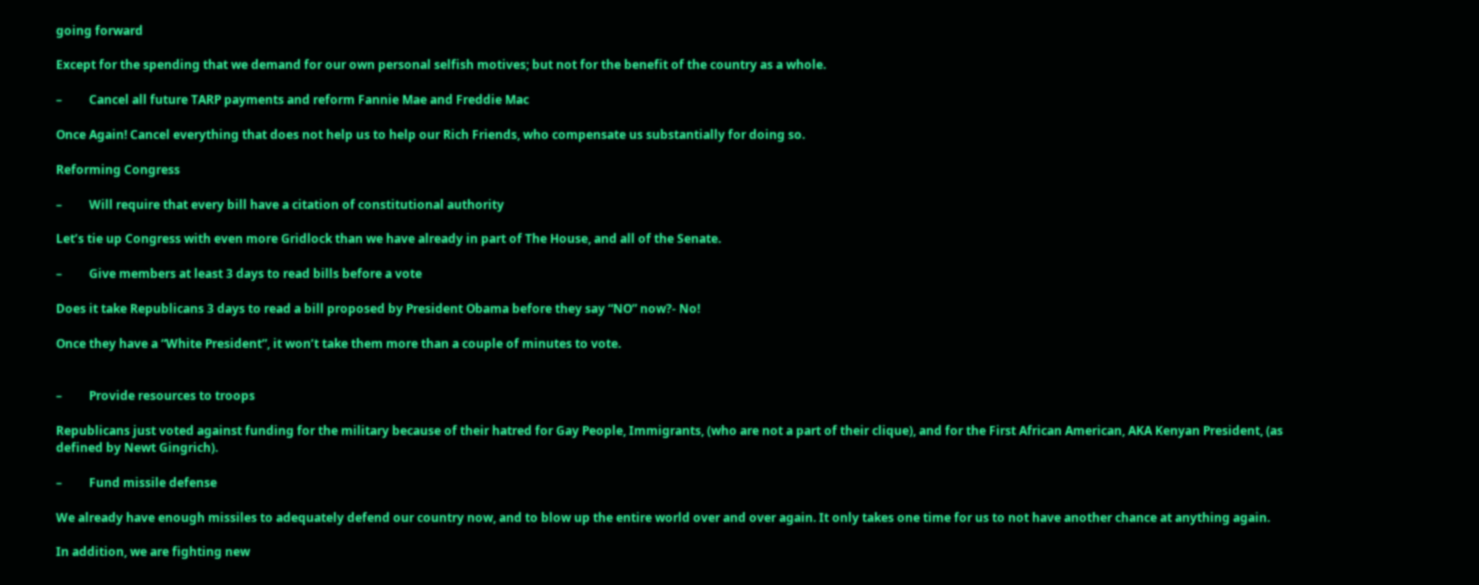going forward

Except for the spending that we demand for our own personal selfish motives; but not for the benefit of the country as a whole.

–         Cancel all future TARP payments and reform Fannie Mae and Freddie Mac

Once Again! Cancel everything that does not help us to help our Rich Friends, who compensate us substantially for doing so.

Reforming Congress

–         Will require that every bill have a citation of constitutional authority

Let’s tie up Congress with even more Gridlock than we have already in part of The House, and all of the Senate.

–         Give members at least 3 days to read bills before a vote

Does it take Republicans 3 days to read a bill proposed by President Obama before they say “NO” now?- No!

Once they have a “White President”, it won’t take them more than a couple of minutes to vote.


–         Provide resources to troops

Republicans just voted against funding for the military because of their hatred for Gay People, Immigrants, (who are not a part of their clique), and for the First African American, AKA Kenyan President, (as defined by Newt Gingrich).

–         Fund missile defense

We already have enough missiles to adequately defend our country now, and to blow up the entire world over and over again. It only takes one time for us to not have another chance at anything again.

In addition, we are fighting new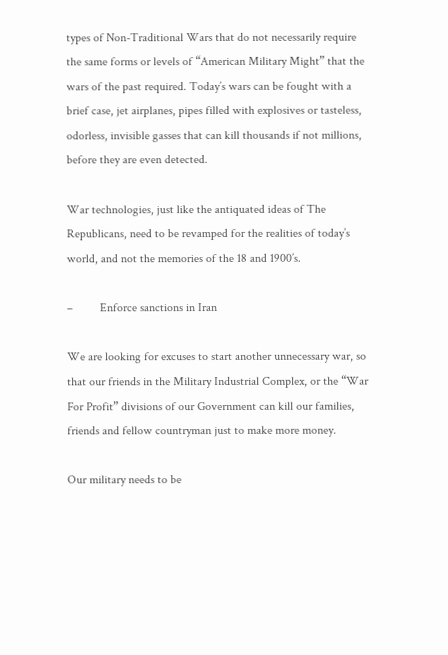types of Non-Traditional Wars that do not necessarily require the same forms or levels of “American Military Might” that the wars of the past required. Today’s wars can be fought with a brief case, jet airplanes, pipes filled with explosives or tasteless, odorless, invisible gasses that can kill thousands if not millions, before they are even detected.

War technologies, just like the antiquated ideas of The Republicans, need to be revamped for the realities of today’s world, and not the memories of the 18 and 1900’s.

–         Enforce sanctions in Iran

We are looking for excuses to start another unnecessary war, so that our friends in the Military Industrial Complex, or the “War For Profit” divisions of our Government can kill our families, friends and fellow countryman just to make more money.

Our military needs to be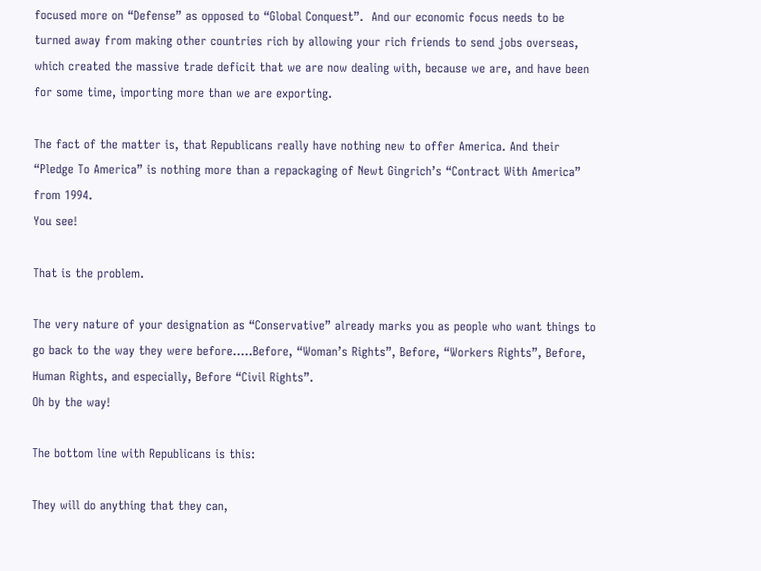focused more on “Defense” as opposed to “Global Conquest”.  And our economic focus needs to be turned away from making other countries rich by allowing your rich friends to send jobs overseas, which created the massive trade deficit that we are now dealing with, because we are, and have been for some time, importing more than we are exporting.

The fact of the matter is, that Republicans really have nothing new to offer America. And their “Pledge To America” is nothing more than a repackaging of Newt Gingrich’s “Contract With America” from 1994.
You see!

That is the problem.

The very nature of your designation as “Conservative” already marks you as people who want things to go back to the way they were before…..Before, “Woman’s Rights”, Before, “Workers Rights”, Before, Human Rights, and especially, Before “Civil Rights”.
Oh by the way!

The bottom line with Republicans is this:

They will do anything that they can,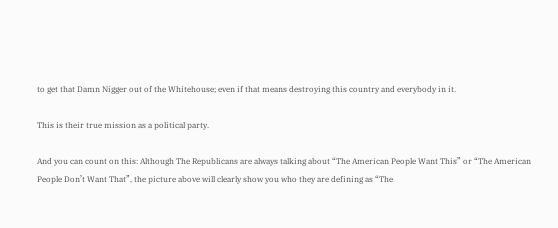to get that Damn Nigger out of the Whitehouse; even if that means destroying this country and everybody in it.

This is their true mission as a political party.

And you can count on this: Although The Republicans are always talking about “The American People Want This” or “The American People Don’t Want That”, the picture above will clearly show you who they are defining as “The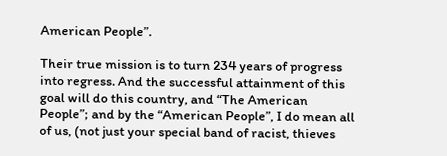American People”.

Their true mission is to turn 234 years of progress into regress. And the successful attainment of this goal will do this country, and “The American People”; and by the “American People”, I do mean all of us, (not just your special band of racist, thieves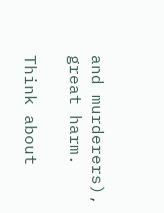and murderers), great harm.

Think about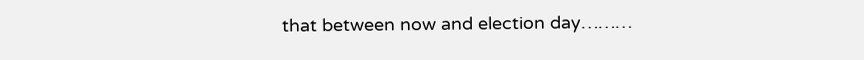that between now and election day………